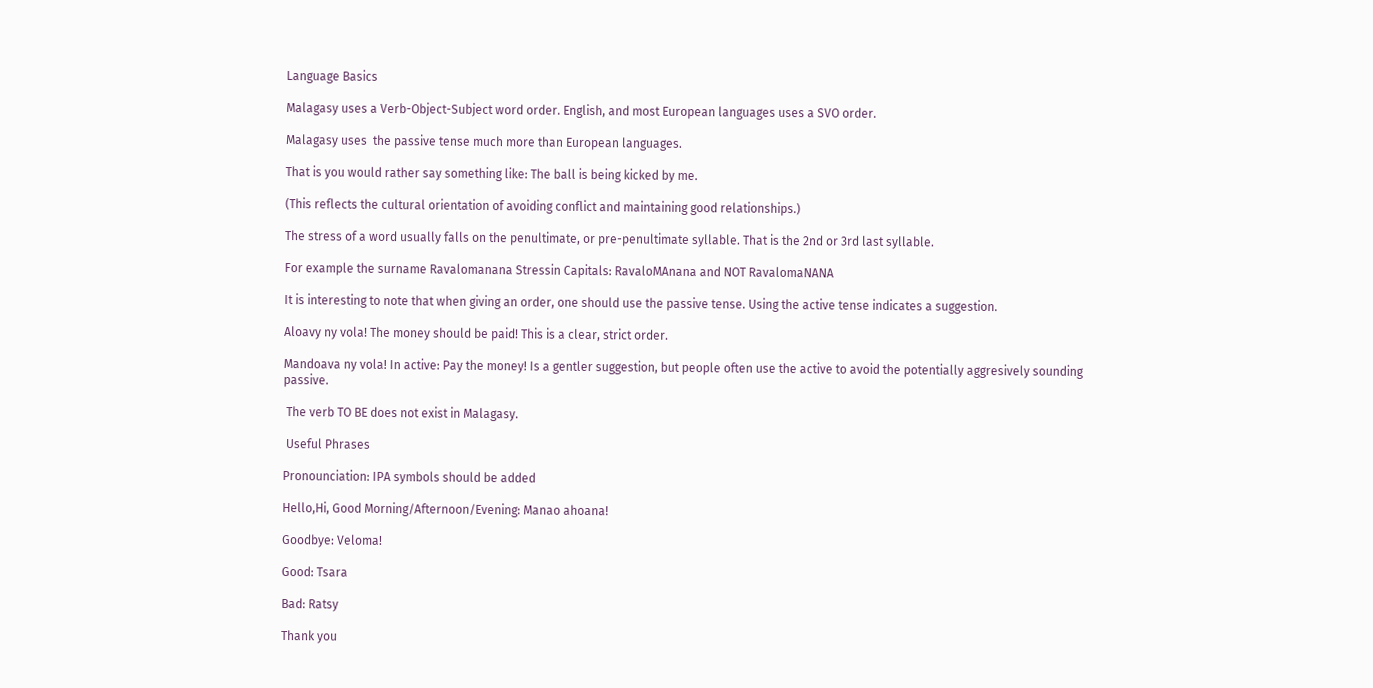Language Basics

Malagasy uses a Verb-Object-Subject word order. English, and most European languages uses a SVO order.

Malagasy uses  the passive tense much more than European languages.

That is you would rather say something like: The ball is being kicked by me.

(This reflects the cultural orientation of avoiding conflict and maintaining good relationships.)

The stress of a word usually falls on the penultimate, or pre-penultimate syllable. That is the 2nd or 3rd last syllable.

For example the surname Ravalomanana Stressin Capitals: RavaloMAnana and NOT RavalomaNANA

It is interesting to note that when giving an order, one should use the passive tense. Using the active tense indicates a suggestion.

Aloavy ny vola! The money should be paid! This is a clear, strict order.

Mandoava ny vola! In active: Pay the money! Is a gentler suggestion, but people often use the active to avoid the potentially aggresively sounding passive.

 The verb TO BE does not exist in Malagasy.

 Useful Phrases

Pronounciation: IPA symbols should be added

Hello,Hi, Good Morning/Afternoon/Evening: Manao ahoana!

Goodbye: Veloma!

Good: Tsara

Bad: Ratsy

Thank you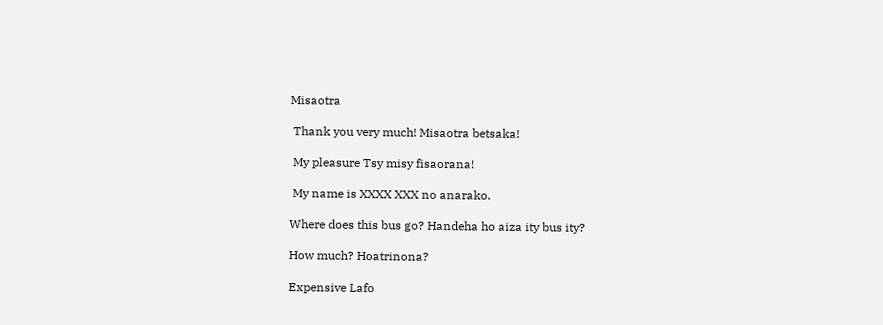Misaotra

 Thank you very much! Misaotra betsaka!

 My pleasure Tsy misy fisaorana!

 My name is XXXX XXX no anarako.

Where does this bus go? Handeha ho aiza ity bus ity?

How much? Hoatrinona?

Expensive Lafo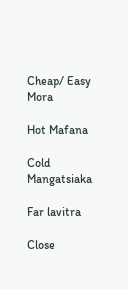Cheap/ Easy Mora

Hot Mafana

Cold Mangatsiaka

Far lavitra

Close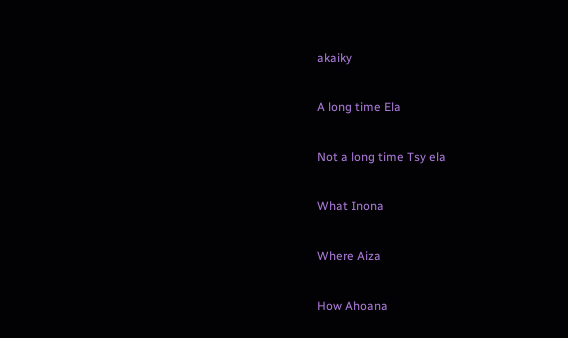akaiky

A long time Ela

Not a long time Tsy ela

What Inona

Where Aiza

How Ahoana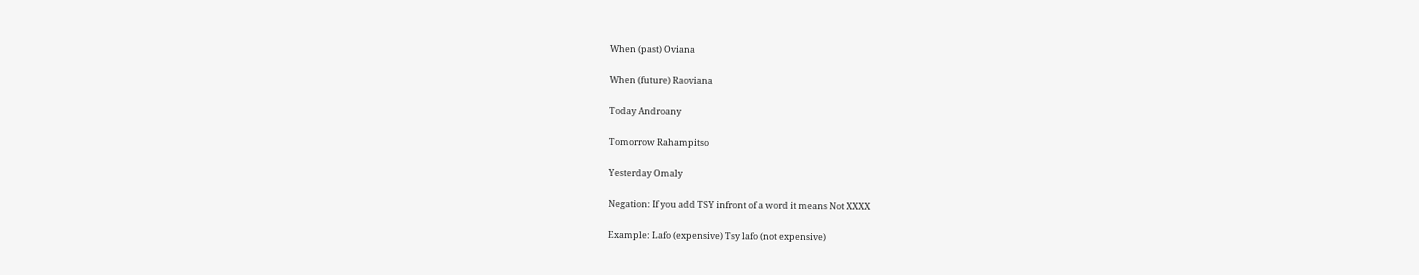When (past) Oviana

When (future) Raoviana

Today Androany

Tomorrow Rahampitso

Yesterday Omaly

Negation: If you add TSY infront of a word it means Not XXXX

Example: Lafo (expensive) Tsy lafo (not expensive)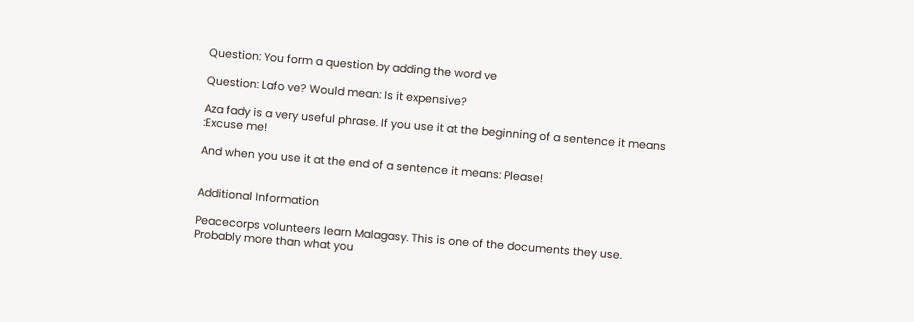Question: You form a question by adding the word ve

Question: Lafo ve? Would mean: Is it expensive?

Aza fady is a very useful phrase. If you use it at the beginning of a sentence it means :Excuse me!

And when you use it at the end of a sentence it means: Please!


Additional Information

Peacecorps volunteers learn Malagasy. This is one of the documents they use. Probably more than what you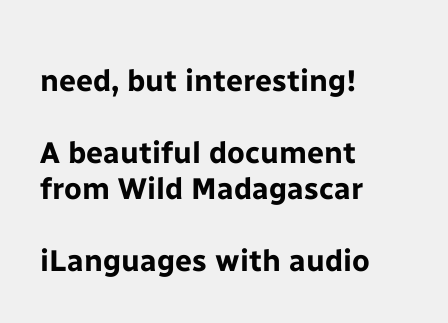need, but interesting!

A beautiful document from Wild Madagascar

iLanguages with audio